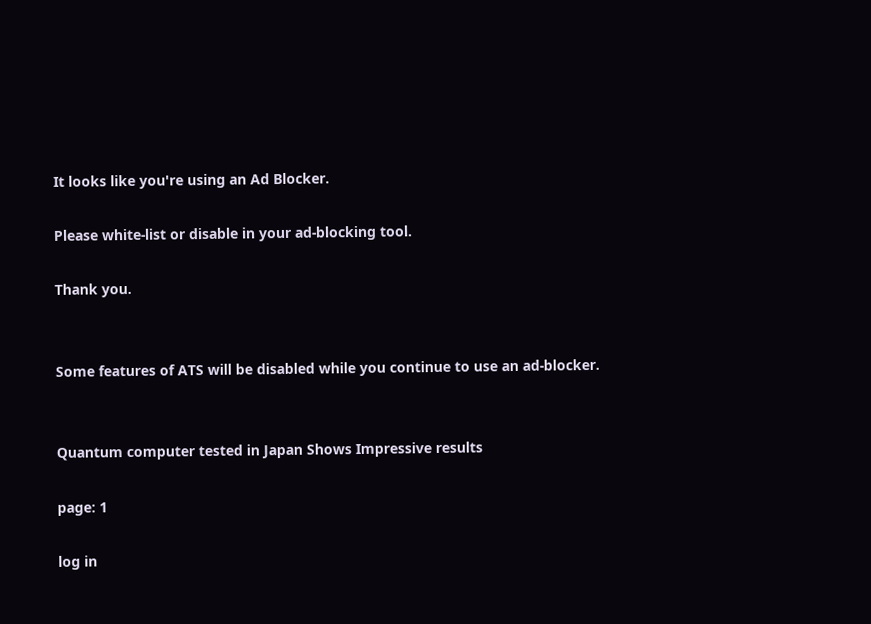It looks like you're using an Ad Blocker.

Please white-list or disable in your ad-blocking tool.

Thank you.


Some features of ATS will be disabled while you continue to use an ad-blocker.


Quantum computer tested in Japan Shows Impressive results

page: 1

log in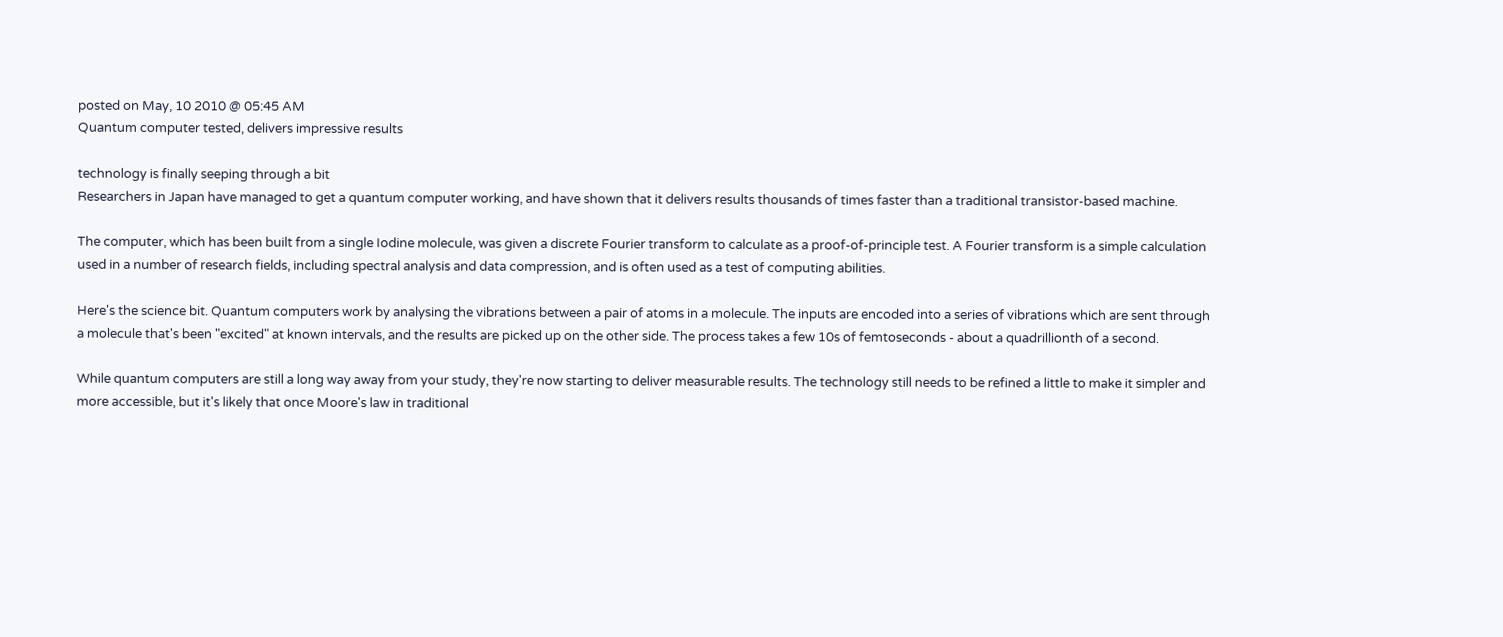posted on May, 10 2010 @ 05:45 AM
Quantum computer tested, delivers impressive results

technology is finally seeping through a bit
Researchers in Japan have managed to get a quantum computer working, and have shown that it delivers results thousands of times faster than a traditional transistor-based machine.

The computer, which has been built from a single Iodine molecule, was given a discrete Fourier transform to calculate as a proof-of-principle test. A Fourier transform is a simple calculation used in a number of research fields, including spectral analysis and data compression, and is often used as a test of computing abilities.

Here's the science bit. Quantum computers work by analysing the vibrations between a pair of atoms in a molecule. The inputs are encoded into a series of vibrations which are sent through a molecule that's been "excited" at known intervals, and the results are picked up on the other side. The process takes a few 10s of femtoseconds - about a quadrillionth of a second.

While quantum computers are still a long way away from your study, they're now starting to deliver measurable results. The technology still needs to be refined a little to make it simpler and more accessible, but it's likely that once Moore's law in traditional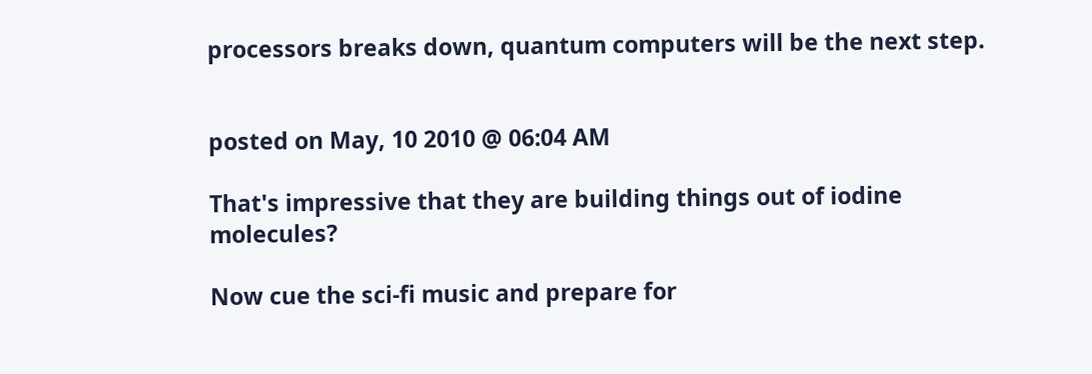processors breaks down, quantum computers will be the next step.


posted on May, 10 2010 @ 06:04 AM

That's impressive that they are building things out of iodine molecules?

Now cue the sci-fi music and prepare for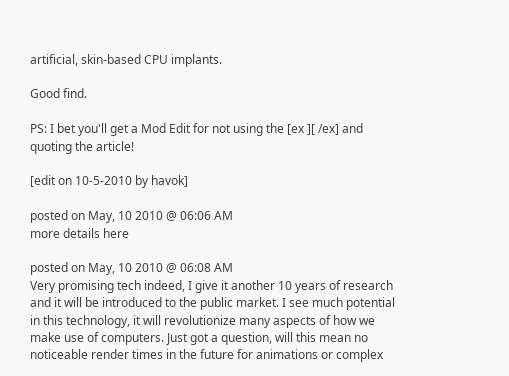artificial, skin-based CPU implants.

Good find.

PS: I bet you'll get a Mod Edit for not using the [ex ][ /ex] and quoting the article!

[edit on 10-5-2010 by havok]

posted on May, 10 2010 @ 06:06 AM
more details here

posted on May, 10 2010 @ 06:08 AM
Very promising tech indeed, I give it another 10 years of research and it will be introduced to the public market. I see much potential in this technology, it will revolutionize many aspects of how we make use of computers. Just got a question, will this mean no noticeable render times in the future for animations or complex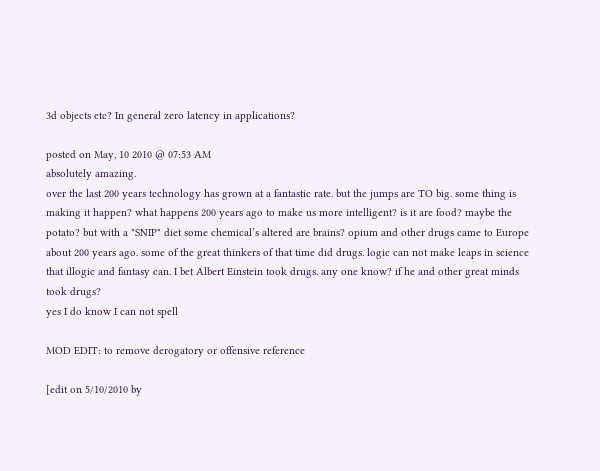3d objects etc? In general zero latency in applications?

posted on May, 10 2010 @ 07:53 AM
absolutely amazing.
over the last 200 years technology has grown at a fantastic rate. but the jumps are TO big. some thing is making it happen? what happens 200 years ago to make us more intelligent? is it are food? maybe the potato? but with a "SNIP" diet some chemical’s altered are brains? opium and other drugs came to Europe about 200 years ago. some of the great thinkers of that time did drugs. logic can not make leaps in science that illogic and fantasy can. I bet Albert Einstein took drugs. any one know? if he and other great minds took drugs?
yes I do know I can not spell

MOD EDIT: to remove derogatory or offensive reference

[edit on 5/10/2010 by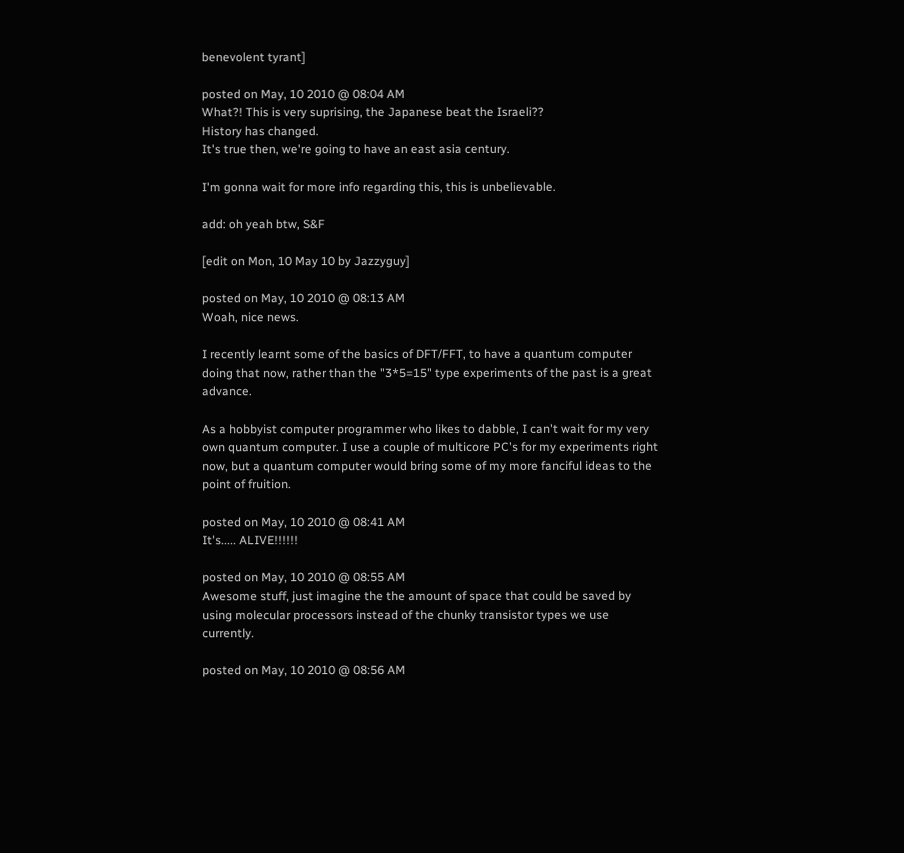benevolent tyrant]

posted on May, 10 2010 @ 08:04 AM
What?! This is very suprising, the Japanese beat the Israeli??
History has changed.
It's true then, we're going to have an east asia century.

I'm gonna wait for more info regarding this, this is unbelievable.

add: oh yeah btw, S&F

[edit on Mon, 10 May 10 by Jazzyguy]

posted on May, 10 2010 @ 08:13 AM
Woah, nice news.

I recently learnt some of the basics of DFT/FFT, to have a quantum computer doing that now, rather than the "3*5=15" type experiments of the past is a great advance.

As a hobbyist computer programmer who likes to dabble, I can't wait for my very own quantum computer. I use a couple of multicore PC's for my experiments right now, but a quantum computer would bring some of my more fanciful ideas to the point of fruition.

posted on May, 10 2010 @ 08:41 AM
It's..... ALIVE!!!!!!

posted on May, 10 2010 @ 08:55 AM
Awesome stuff, just imagine the the amount of space that could be saved by using molecular processors instead of the chunky transistor types we use currently.

posted on May, 10 2010 @ 08:56 AM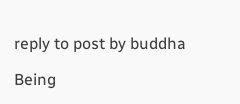reply to post by buddha

Being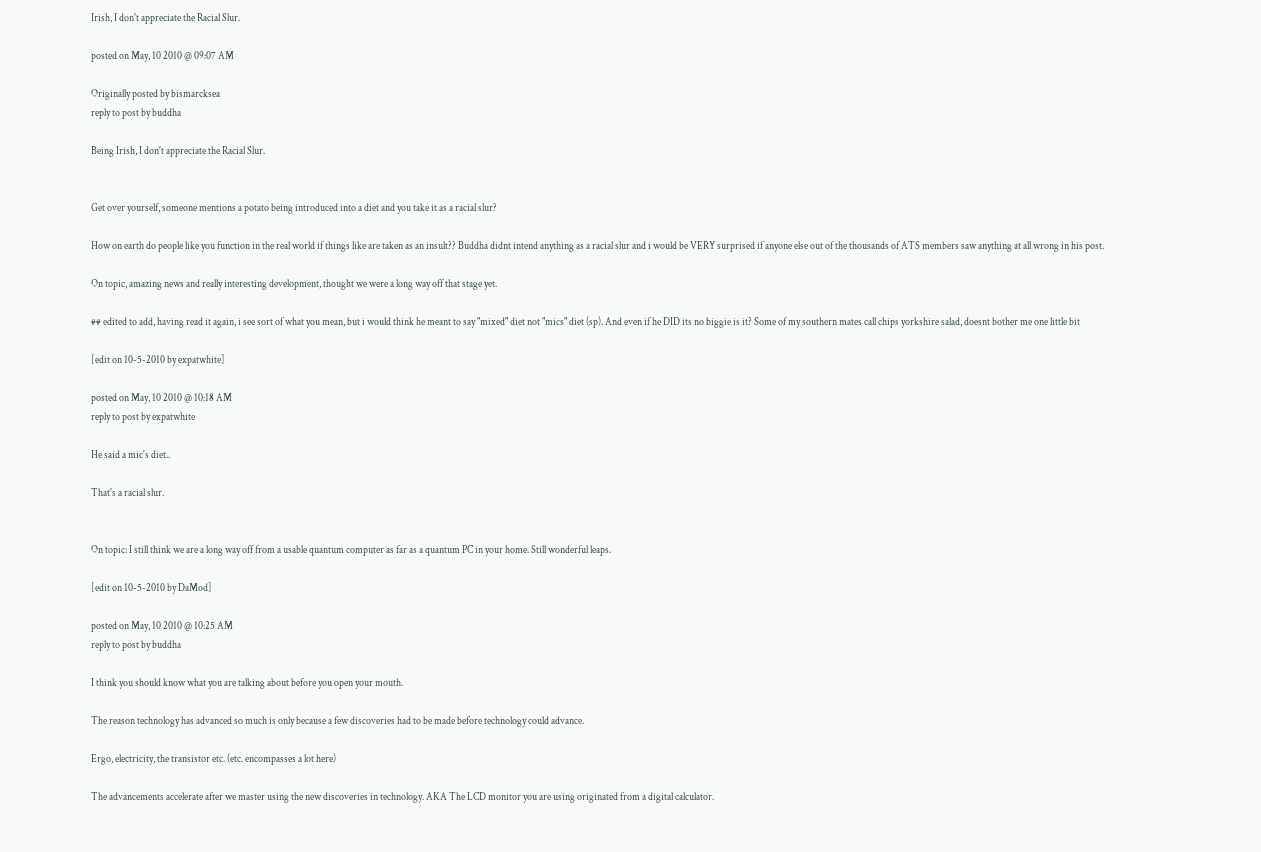Irish, I don't appreciate the Racial Slur.

posted on May, 10 2010 @ 09:07 AM

Originally posted by bismarcksea
reply to post by buddha

Being Irish, I don't appreciate the Racial Slur.


Get over yourself, someone mentions a potato being introduced into a diet and you take it as a racial slur?

How on earth do people like you function in the real world if things like are taken as an insult?? Buddha didnt intend anything as a racial slur and i would be VERY surprised if anyone else out of the thousands of ATS members saw anything at all wrong in his post.

On topic, amazing news and really interesting development, thought we were a long way off that stage yet.

## edited to add, having read it again, i see sort of what you mean, but i would think he meant to say "mixed" diet not "mics" diet (sp). And even if he DID its no biggie is it? Some of my southern mates call chips yorkshire salad, doesnt bother me one little bit

[edit on 10-5-2010 by expatwhite]

posted on May, 10 2010 @ 10:18 AM
reply to post by expatwhite

He said a mic's diet..

That's a racial slur.


On topic: I still think we are a long way off from a usable quantum computer as far as a quantum PC in your home. Still wonderful leaps.

[edit on 10-5-2010 by DaMod]

posted on May, 10 2010 @ 10:25 AM
reply to post by buddha

I think you should know what you are talking about before you open your mouth.

The reason technology has advanced so much is only because a few discoveries had to be made before technology could advance.

Ergo, electricity, the transistor etc. (etc. encompasses a lot here)

The advancements accelerate after we master using the new discoveries in technology. AKA The LCD monitor you are using originated from a digital calculator.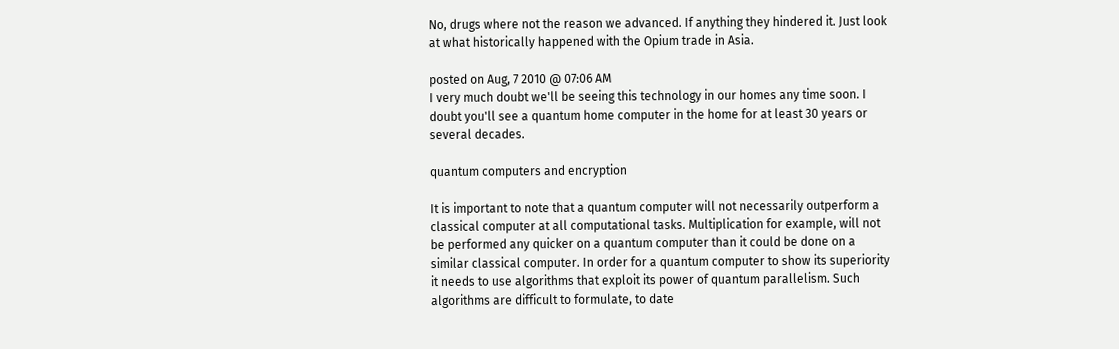No, drugs where not the reason we advanced. If anything they hindered it. Just look at what historically happened with the Opium trade in Asia.

posted on Aug, 7 2010 @ 07:06 AM
I very much doubt we'll be seeing this technology in our homes any time soon. I doubt you'll see a quantum home computer in the home for at least 30 years or several decades.

quantum computers and encryption

It is important to note that a quantum computer will not necessarily outperform a classical computer at all computational tasks. Multiplication for example, will not be performed any quicker on a quantum computer than it could be done on a similar classical computer. In order for a quantum computer to show its superiority it needs to use algorithms that exploit its power of quantum parallelism. Such algorithms are difficult to formulate, to date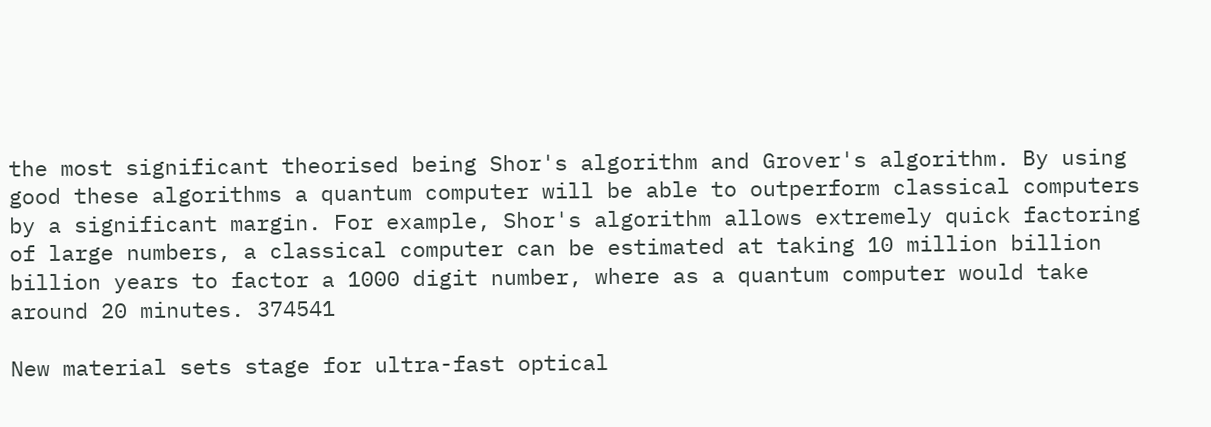the most significant theorised being Shor's algorithm and Grover's algorithm. By using good these algorithms a quantum computer will be able to outperform classical computers by a significant margin. For example, Shor's algorithm allows extremely quick factoring of large numbers, a classical computer can be estimated at taking 10 million billion billion years to factor a 1000 digit number, where as a quantum computer would take around 20 minutes. 374541

New material sets stage for ultra-fast optical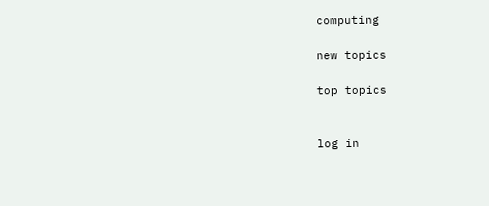computing

new topics

top topics


log in